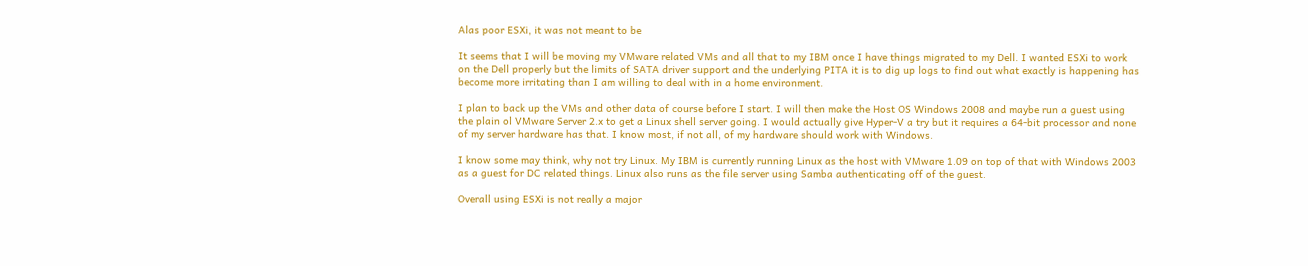Alas poor ESXi, it was not meant to be

It seems that I will be moving my VMware related VMs and all that to my IBM once I have things migrated to my Dell. I wanted ESXi to work on the Dell properly but the limits of SATA driver support and the underlying PITA it is to dig up logs to find out what exactly is happening has become more irritating than I am willing to deal with in a home environment.

I plan to back up the VMs and other data of course before I start. I will then make the Host OS Windows 2008 and maybe run a guest using the plain ol VMware Server 2.x to get a Linux shell server going. I would actually give Hyper-V a try but it requires a 64-bit processor and none of my server hardware has that. I know most, if not all, of my hardware should work with Windows.

I know some may think, why not try Linux. My IBM is currently running Linux as the host with VMware 1.09 on top of that with Windows 2003 as a guest for DC related things. Linux also runs as the file server using Samba authenticating off of the guest.

Overall using ESXi is not really a major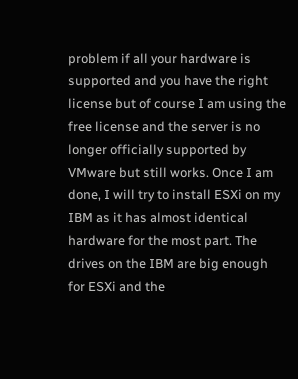problem if all your hardware is supported and you have the right license but of course I am using the free license and the server is no longer officially supported by VMware but still works. Once I am done, I will try to install ESXi on my IBM as it has almost identical hardware for the most part. The drives on the IBM are big enough for ESXi and the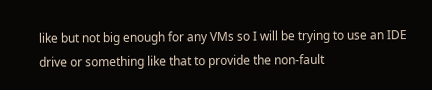like but not big enough for any VMs so I will be trying to use an IDE drive or something like that to provide the non-fault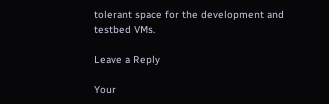tolerant space for the development and testbed VMs.

Leave a Reply

Your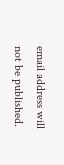email address will not be published.